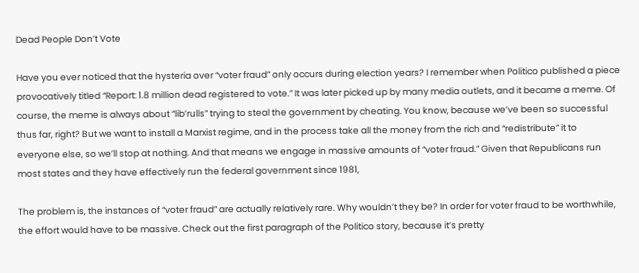Dead People Don’t Vote

Have you ever noticed that the hysteria over “voter fraud” only occurs during election years? I remember when Politico published a piece provocatively titled “Report: 1.8 million dead registered to vote.” It was later picked up by many media outlets, and it became a meme. Of course, the meme is always about “lib’rulls” trying to steal the government by cheating. You know, because we’ve been so successful thus far, right? But we want to install a Marxist regime, and in the process take all the money from the rich and “redistribute” it to everyone else, so we’ll stop at nothing. And that means we engage in massive amounts of “voter fraud.” Given that Republicans run most states and they have effectively run the federal government since 1981,

The problem is, the instances of “voter fraud” are actually relatively rare. Why wouldn’t they be? In order for voter fraud to be worthwhile, the effort would have to be massive. Check out the first paragraph of the Politico story, because it’s pretty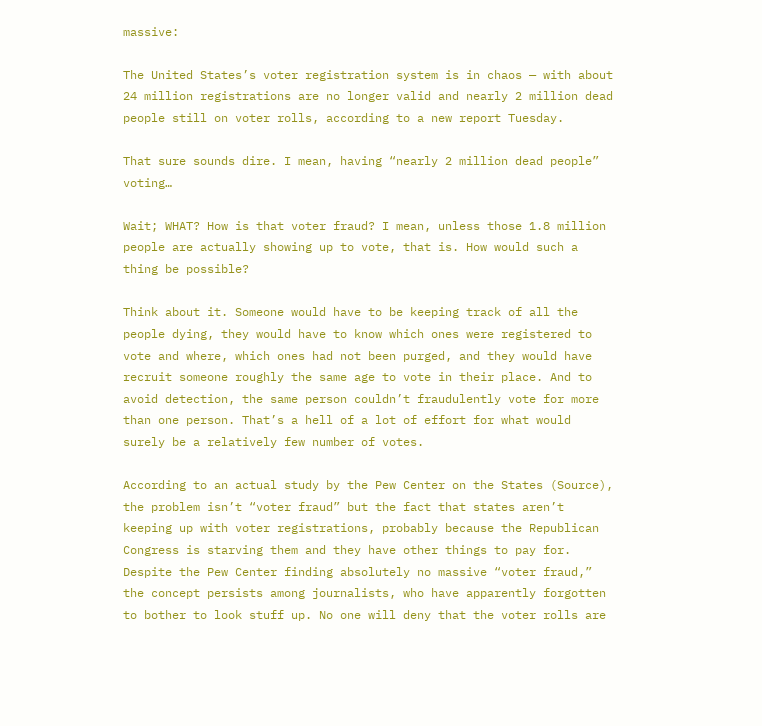massive:

The United States’s voter registration system is in chaos — with about 24 million registrations are no longer valid and nearly 2 million dead people still on voter rolls, according to a new report Tuesday.

That sure sounds dire. I mean, having “nearly 2 million dead people” voting…

Wait; WHAT? How is that voter fraud? I mean, unless those 1.8 million people are actually showing up to vote, that is. How would such a thing be possible?

Think about it. Someone would have to be keeping track of all the people dying, they would have to know which ones were registered to vote and where, which ones had not been purged, and they would have recruit someone roughly the same age to vote in their place. And to avoid detection, the same person couldn’t fraudulently vote for more than one person. That’s a hell of a lot of effort for what would surely be a relatively few number of votes.

According to an actual study by the Pew Center on the States (Source), the problem isn’t “voter fraud” but the fact that states aren’t keeping up with voter registrations, probably because the Republican Congress is starving them and they have other things to pay for. Despite the Pew Center finding absolutely no massive “voter fraud,” the concept persists among journalists, who have apparently forgotten to bother to look stuff up. No one will deny that the voter rolls are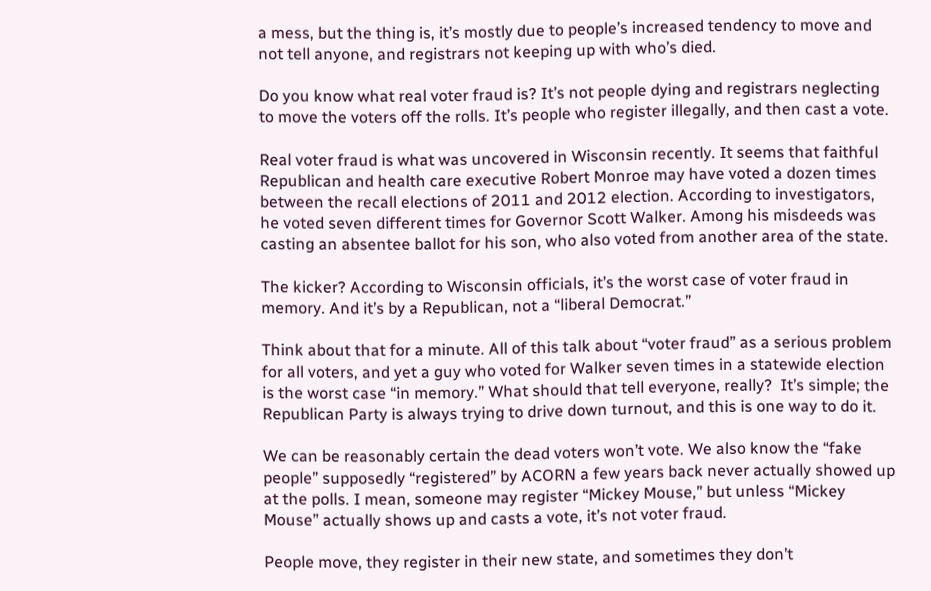a mess, but the thing is, it’s mostly due to people’s increased tendency to move and not tell anyone, and registrars not keeping up with who’s died.

Do you know what real voter fraud is? It’s not people dying and registrars neglecting to move the voters off the rolls. It’s people who register illegally, and then cast a vote.

Real voter fraud is what was uncovered in Wisconsin recently. It seems that faithful Republican and health care executive Robert Monroe may have voted a dozen times between the recall elections of 2011 and 2012 election. According to investigators, he voted seven different times for Governor Scott Walker. Among his misdeeds was casting an absentee ballot for his son, who also voted from another area of the state.

The kicker? According to Wisconsin officials, it’s the worst case of voter fraud in memory. And it’s by a Republican, not a “liberal Democrat.”

Think about that for a minute. All of this talk about “voter fraud” as a serious problem for all voters, and yet a guy who voted for Walker seven times in a statewide election is the worst case “in memory.” What should that tell everyone, really?  It’s simple; the Republican Party is always trying to drive down turnout, and this is one way to do it.

We can be reasonably certain the dead voters won’t vote. We also know the “fake people” supposedly “registered” by ACORN a few years back never actually showed up at the polls. I mean, someone may register “Mickey Mouse,” but unless “Mickey Mouse” actually shows up and casts a vote, it’s not voter fraud.

People move, they register in their new state, and sometimes they don’t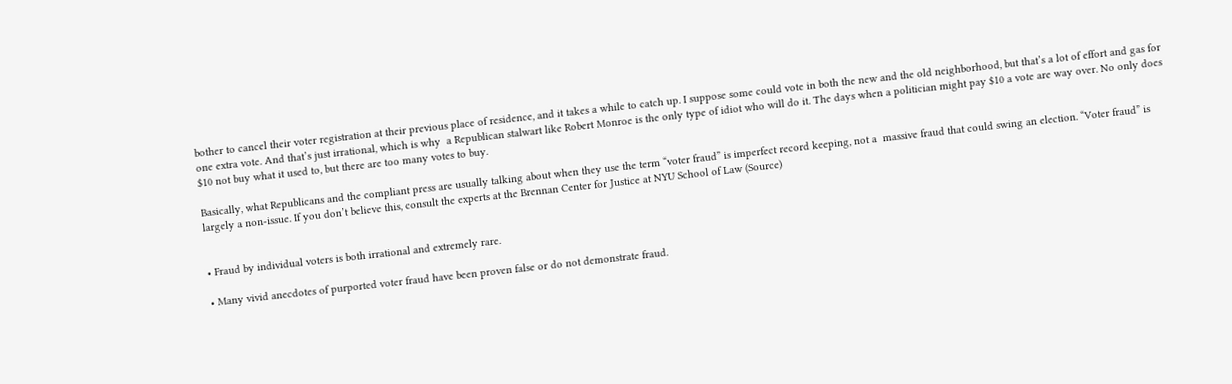bother to cancel their voter registration at their previous place of residence, and it takes a while to catch up. I suppose some could vote in both the new and the old neighborhood, but that’s a lot of effort and gas for one extra vote. And that’s just irrational, which is why  a Republican stalwart like Robert Monroe is the only type of idiot who will do it. The days when a politician might pay $10 a vote are way over. No only does $10 not buy what it used to, but there are too many votes to buy.

Basically, what Republicans and the compliant press are usually talking about when they use the term “voter fraud” is imperfect record keeping, not a  massive fraud that could swing an election. “Voter fraud” is largely a non-issue. If you don’t believe this, consult the experts at the Brennan Center for Justice at NYU School of Law (Source)


• Fraud by individual voters is both irrational and extremely rare.

• Many vivid anecdotes of purported voter fraud have been proven false or do not demonstrate fraud.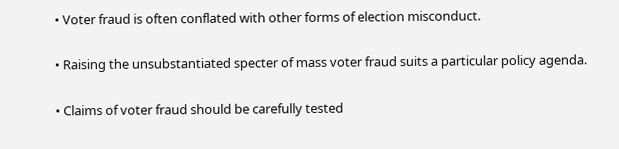• Voter fraud is often conflated with other forms of election misconduct.

• Raising the unsubstantiated specter of mass voter fraud suits a particular policy agenda.

• Claims of voter fraud should be carefully tested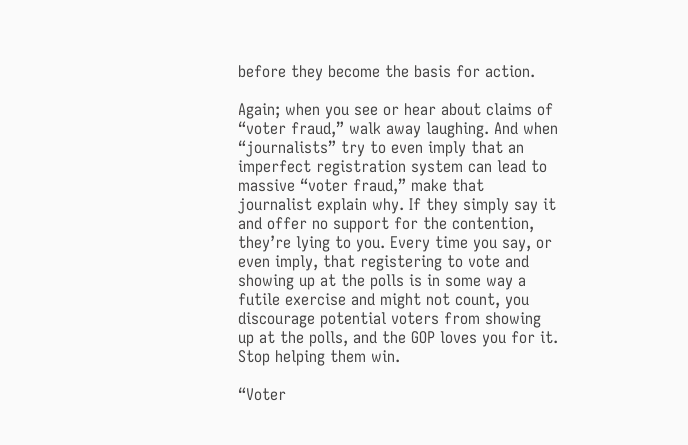before they become the basis for action.

Again; when you see or hear about claims of “voter fraud,” walk away laughing. And when “journalists” try to even imply that an imperfect registration system can lead to massive “voter fraud,” make that journalist explain why. If they simply say it and offer no support for the contention, they’re lying to you. Every time you say, or even imply, that registering to vote and showing up at the polls is in some way a futile exercise and might not count, you discourage potential voters from showing up at the polls, and the GOP loves you for it. Stop helping them win.

“Voter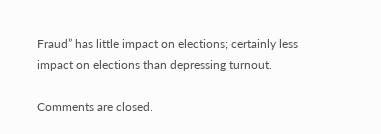Fraud” has little impact on elections; certainly less impact on elections than depressing turnout.

Comments are closed.